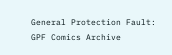General Protection Fault: GPF Comics Archive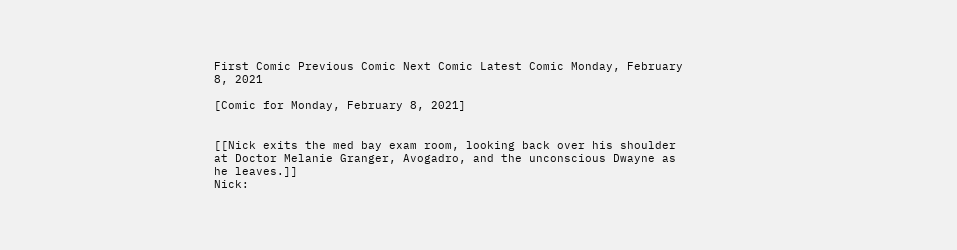First Comic Previous Comic Next Comic Latest Comic Monday, February 8, 2021

[Comic for Monday, February 8, 2021]


[[Nick exits the med bay exam room, looking back over his shoulder at Doctor Melanie Granger, Avogadro, and the unconscious Dwayne as he leaves.]]
Nick: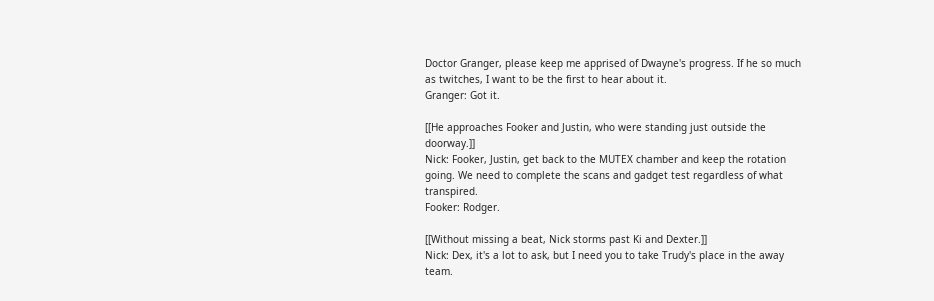Doctor Granger, please keep me apprised of Dwayne's progress. If he so much as twitches, I want to be the first to hear about it.
Granger: Got it.

[[He approaches Fooker and Justin, who were standing just outside the doorway.]]
Nick: Fooker, Justin, get back to the MUTEX chamber and keep the rotation going. We need to complete the scans and gadget test regardless of what transpired.
Fooker: Rodger.

[[Without missing a beat, Nick storms past Ki and Dexter.]]
Nick: Dex, it's a lot to ask, but I need you to take Trudy's place in the away team.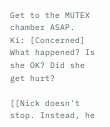Get to the MUTEX chamber ASAP.
Ki: [Concerned] What happened? Is she OK? Did she get hurt?

[[Nick doesn't stop. Instead, he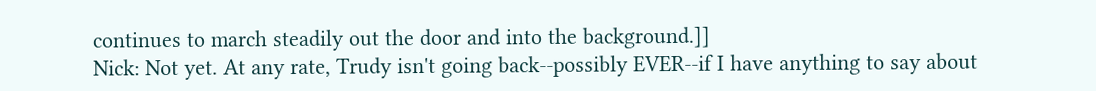continues to march steadily out the door and into the background.]]
Nick: Not yet. At any rate, Trudy isn't going back--possibly EVER--if I have anything to say about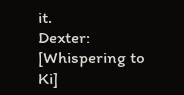it.
Dexter: [Whispering to Ki]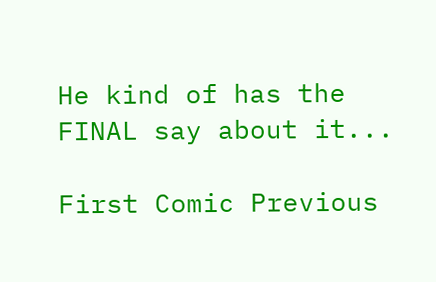He kind of has the FINAL say about it...

First Comic Previous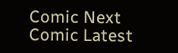Comic Next Comic Latest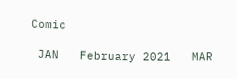Comic

 JAN   February 2021   MAR